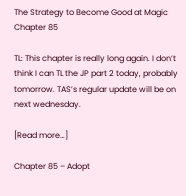The Strategy to Become Good at Magic Chapter 85

TL: This chapter is really long again. I don’t think I can TL the JP part 2 today, probably tomorrow. TAS’s regular update will be on next wednesday.

[Read more…]

Chapter 85 – Adopt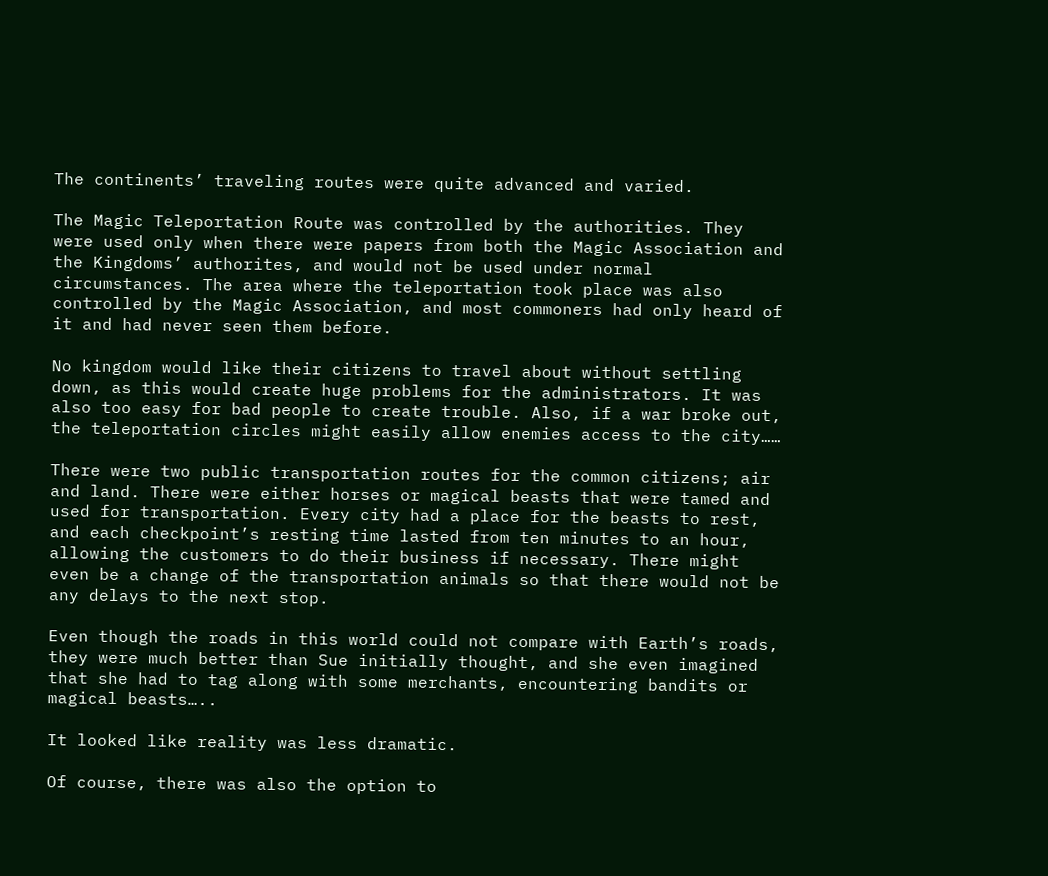The continents’ traveling routes were quite advanced and varied.

The Magic Teleportation Route was controlled by the authorities. They were used only when there were papers from both the Magic Association and the Kingdoms’ authorites, and would not be used under normal circumstances. The area where the teleportation took place was also controlled by the Magic Association, and most commoners had only heard of it and had never seen them before.

No kingdom would like their citizens to travel about without settling down, as this would create huge problems for the administrators. It was also too easy for bad people to create trouble. Also, if a war broke out, the teleportation circles might easily allow enemies access to the city……

There were two public transportation routes for the common citizens; air and land. There were either horses or magical beasts that were tamed and used for transportation. Every city had a place for the beasts to rest, and each checkpoint’s resting time lasted from ten minutes to an hour, allowing the customers to do their business if necessary. There might even be a change of the transportation animals so that there would not be any delays to the next stop.

Even though the roads in this world could not compare with Earth’s roads, they were much better than Sue initially thought, and she even imagined that she had to tag along with some merchants, encountering bandits or magical beasts…..

It looked like reality was less dramatic.

Of course, there was also the option to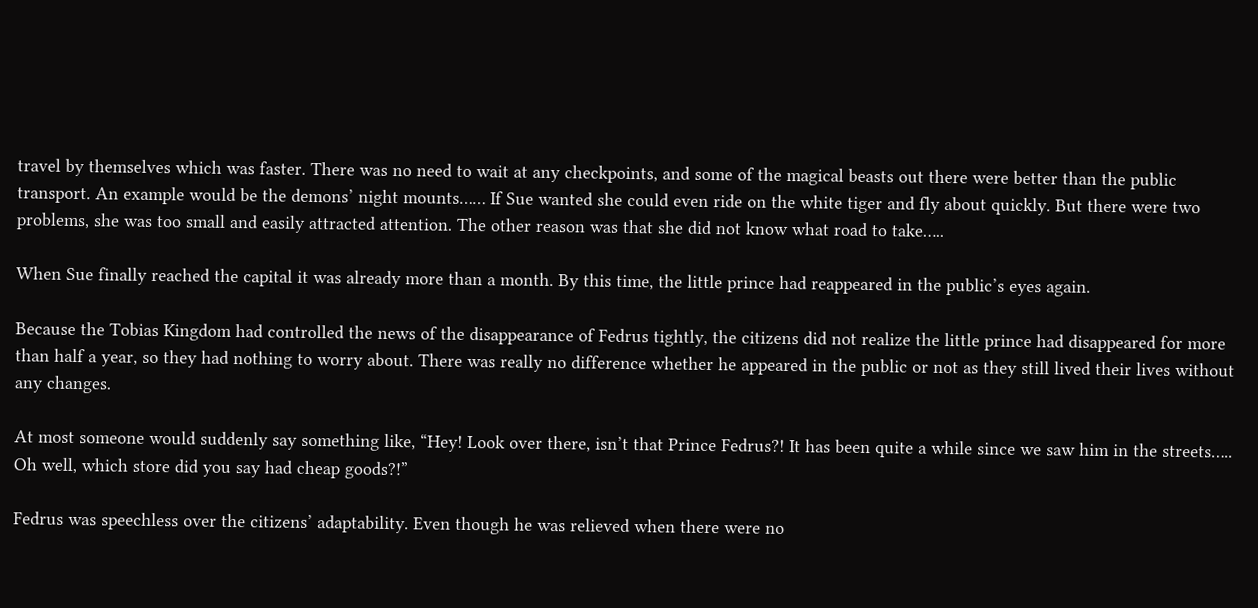travel by themselves which was faster. There was no need to wait at any checkpoints, and some of the magical beasts out there were better than the public transport. An example would be the demons’ night mounts…… If Sue wanted she could even ride on the white tiger and fly about quickly. But there were two problems, she was too small and easily attracted attention. The other reason was that she did not know what road to take…..

When Sue finally reached the capital it was already more than a month. By this time, the little prince had reappeared in the public’s eyes again.

Because the Tobias Kingdom had controlled the news of the disappearance of Fedrus tightly, the citizens did not realize the little prince had disappeared for more than half a year, so they had nothing to worry about. There was really no difference whether he appeared in the public or not as they still lived their lives without any changes.

At most someone would suddenly say something like, “Hey! Look over there, isn’t that Prince Fedrus?! It has been quite a while since we saw him in the streets….. Oh well, which store did you say had cheap goods?!”

Fedrus was speechless over the citizens’ adaptability. Even though he was relieved when there were no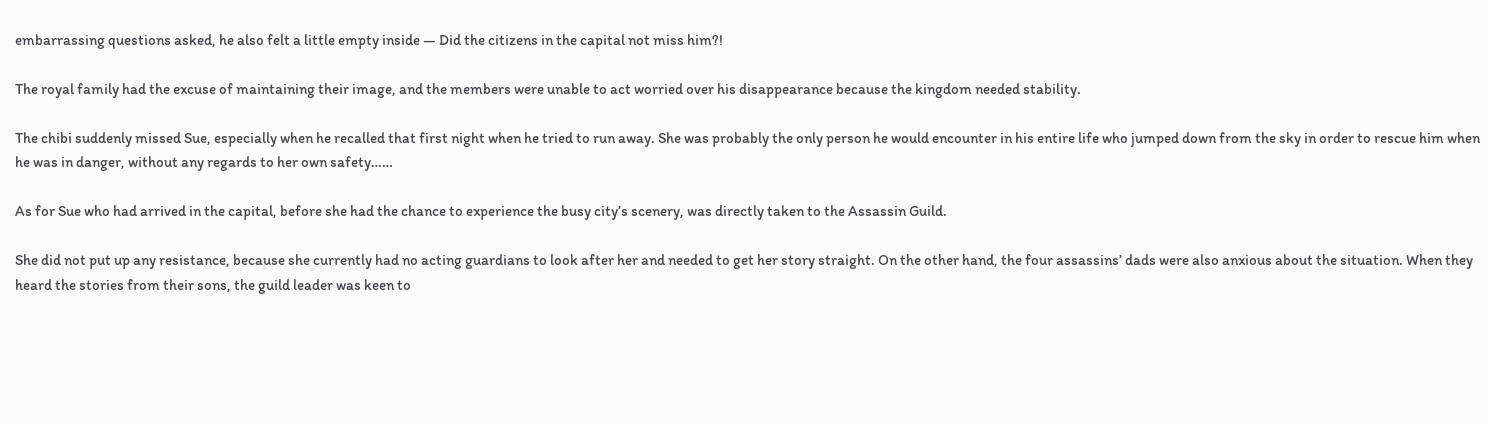embarrassing questions asked, he also felt a little empty inside — Did the citizens in the capital not miss him?!

The royal family had the excuse of maintaining their image, and the members were unable to act worried over his disappearance because the kingdom needed stability.

The chibi suddenly missed Sue, especially when he recalled that first night when he tried to run away. She was probably the only person he would encounter in his entire life who jumped down from the sky in order to rescue him when he was in danger, without any regards to her own safety……

As for Sue who had arrived in the capital, before she had the chance to experience the busy city’s scenery, was directly taken to the Assassin Guild.

She did not put up any resistance, because she currently had no acting guardians to look after her and needed to get her story straight. On the other hand, the four assassins’ dads were also anxious about the situation. When they heard the stories from their sons, the guild leader was keen to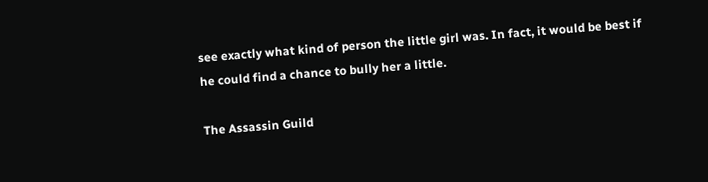see exactly what kind of person the little girl was. In fact, it would be best if he could find a chance to bully her a little.

The Assassin Guild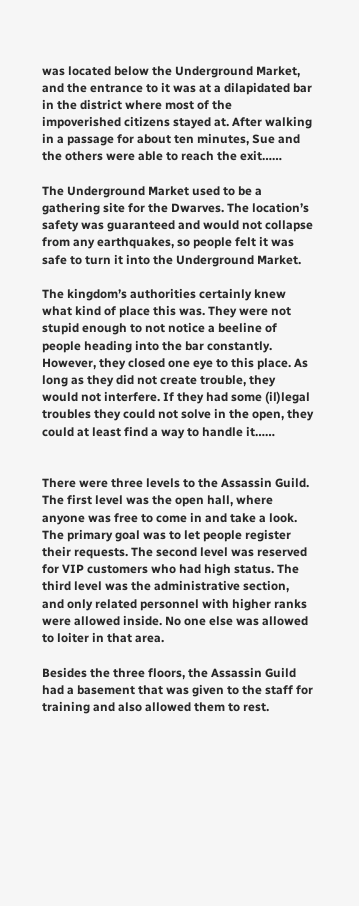was located below the Underground Market, and the entrance to it was at a dilapidated bar in the district where most of the impoverished citizens stayed at. After walking in a passage for about ten minutes, Sue and the others were able to reach the exit……

The Underground Market used to be a gathering site for the Dwarves. The location’s safety was guaranteed and would not collapse from any earthquakes, so people felt it was safe to turn it into the Underground Market.

The kingdom’s authorities certainly knew what kind of place this was. They were not stupid enough to not notice a beeline of people heading into the bar constantly. However, they closed one eye to this place. As long as they did not create trouble, they would not interfere. If they had some (il)legal troubles they could not solve in the open, they could at least find a way to handle it……


There were three levels to the Assassin Guild. The first level was the open hall, where anyone was free to come in and take a look. The primary goal was to let people register their requests. The second level was reserved for VIP customers who had high status. The third level was the administrative section, and only related personnel with higher ranks were allowed inside. No one else was allowed to loiter in that area.

Besides the three floors, the Assassin Guild had a basement that was given to the staff for training and also allowed them to rest.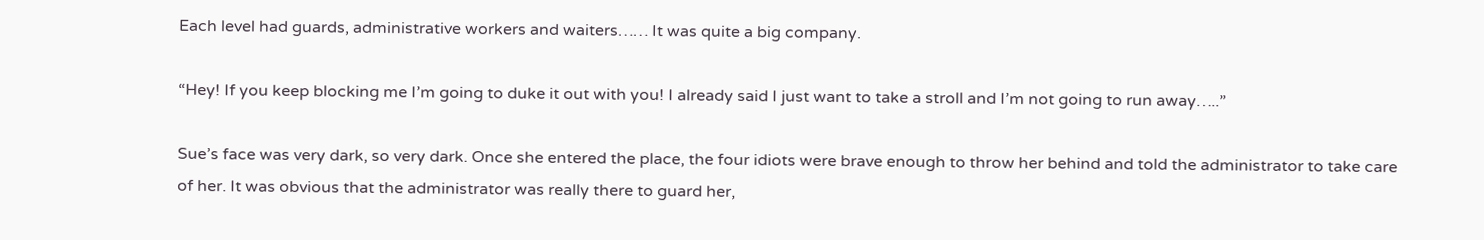Each level had guards, administrative workers and waiters…… It was quite a big company.

“Hey! If you keep blocking me I’m going to duke it out with you! I already said I just want to take a stroll and I’m not going to run away…..”

Sue’s face was very dark, so very dark. Once she entered the place, the four idiots were brave enough to throw her behind and told the administrator to take care of her. It was obvious that the administrator was really there to guard her,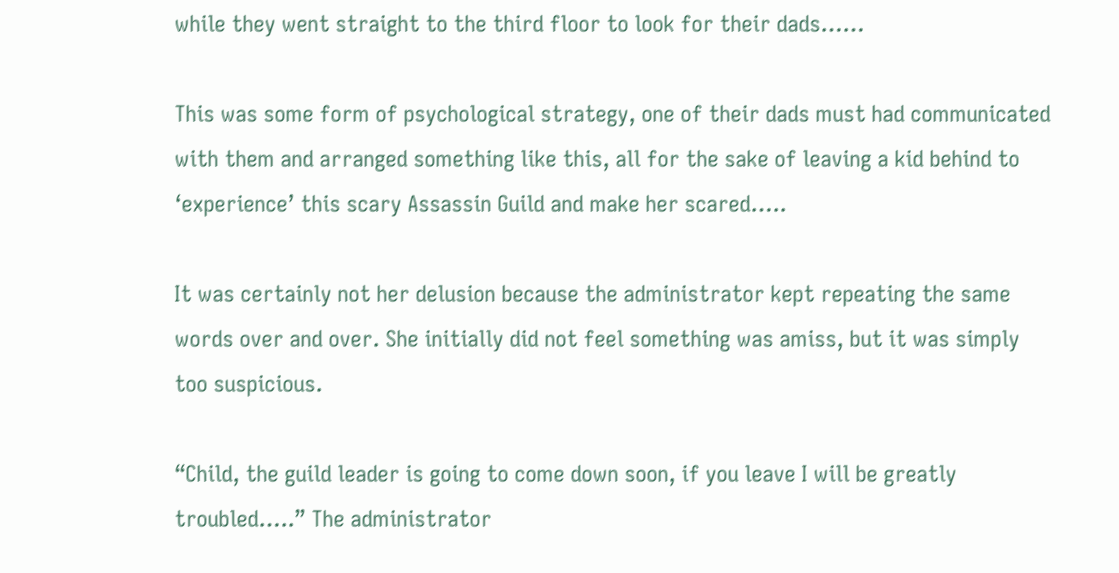while they went straight to the third floor to look for their dads……

This was some form of psychological strategy, one of their dads must had communicated with them and arranged something like this, all for the sake of leaving a kid behind to ‘experience’ this scary Assassin Guild and make her scared…..

It was certainly not her delusion because the administrator kept repeating the same words over and over. She initially did not feel something was amiss, but it was simply too suspicious.

“Child, the guild leader is going to come down soon, if you leave I will be greatly troubled…..” The administrator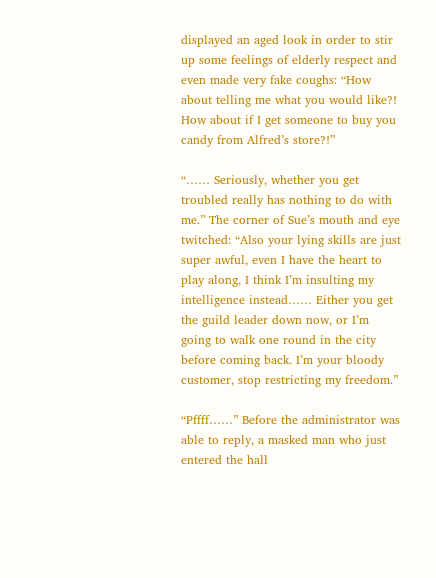displayed an aged look in order to stir up some feelings of elderly respect and even made very fake coughs: “How about telling me what you would like?! How about if I get someone to buy you candy from Alfred’s store?!”

“…… Seriously, whether you get troubled really has nothing to do with me.” The corner of Sue’s mouth and eye twitched: “Also your lying skills are just super awful, even I have the heart to play along, I think I’m insulting my intelligence instead…… Either you get the guild leader down now, or I’m going to walk one round in the city before coming back. I’m your bloody customer, stop restricting my freedom.”

“Pffff……” Before the administrator was able to reply, a masked man who just entered the hall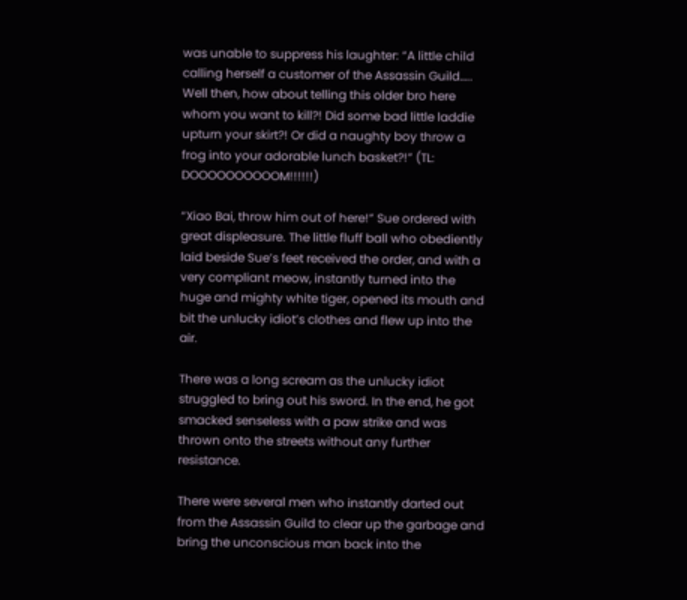was unable to suppress his laughter: “A little child calling herself a customer of the Assassin Guild….. Well then, how about telling this older bro here whom you want to kill?! Did some bad little laddie upturn your skirt?! Or did a naughty boy throw a frog into your adorable lunch basket?!” (TL: DOOOOOOOOOOM!!!!!!)

“Xiao Bai, throw him out of here!” Sue ordered with great displeasure. The little fluff ball who obediently laid beside Sue’s feet received the order, and with a very compliant meow, instantly turned into the huge and mighty white tiger, opened its mouth and bit the unlucky idiot’s clothes and flew up into the air.

There was a long scream as the unlucky idiot struggled to bring out his sword. In the end, he got smacked senseless with a paw strike and was thrown onto the streets without any further resistance.

There were several men who instantly darted out from the Assassin Guild to clear up the garbage and bring the unconscious man back into the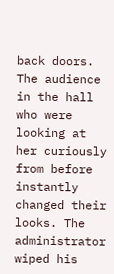back doors. The audience in the hall who were looking at her curiously from before instantly changed their looks. The administrator wiped his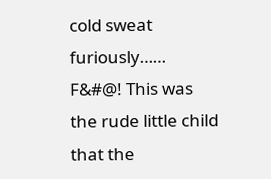cold sweat furiously…… F&#@! This was the rude little child that the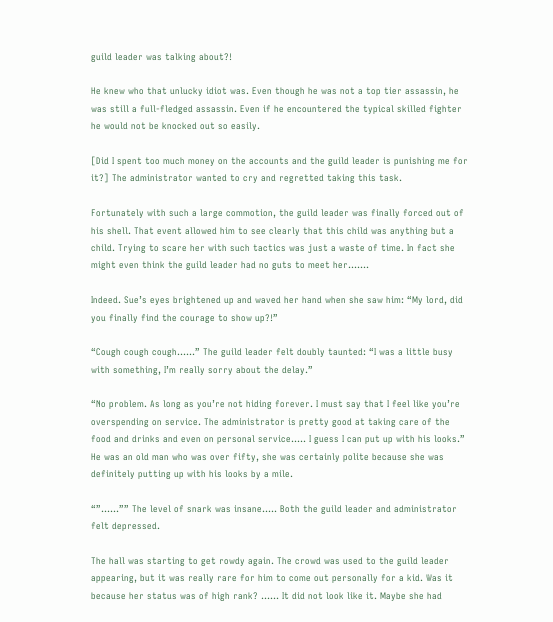guild leader was talking about?!

He knew who that unlucky idiot was. Even though he was not a top tier assassin, he was still a full-fledged assassin. Even if he encountered the typical skilled fighter he would not be knocked out so easily.

[Did I spent too much money on the accounts and the guild leader is punishing me for it?] The administrator wanted to cry and regretted taking this task.

Fortunately with such a large commotion, the guild leader was finally forced out of his shell. That event allowed him to see clearly that this child was anything but a child. Trying to scare her with such tactics was just a waste of time. In fact she might even think the guild leader had no guts to meet her…….

Indeed. Sue’s eyes brightened up and waved her hand when she saw him: “My lord, did you finally find the courage to show up?!”

“Cough cough cough……” The guild leader felt doubly taunted: “I was a little busy with something, I’m really sorry about the delay.”

“No problem. As long as you’re not hiding forever. I must say that I feel like you’re overspending on service. The administrator is pretty good at taking care of the food and drinks and even on personal service….. I guess I can put up with his looks.” He was an old man who was over fifty, she was certainly polite because she was definitely putting up with his looks by a mile.

“”……”” The level of snark was insane….. Both the guild leader and administrator felt depressed.

The hall was starting to get rowdy again. The crowd was used to the guild leader appearing, but it was really rare for him to come out personally for a kid. Was it because her status was of high rank? …… It did not look like it. Maybe she had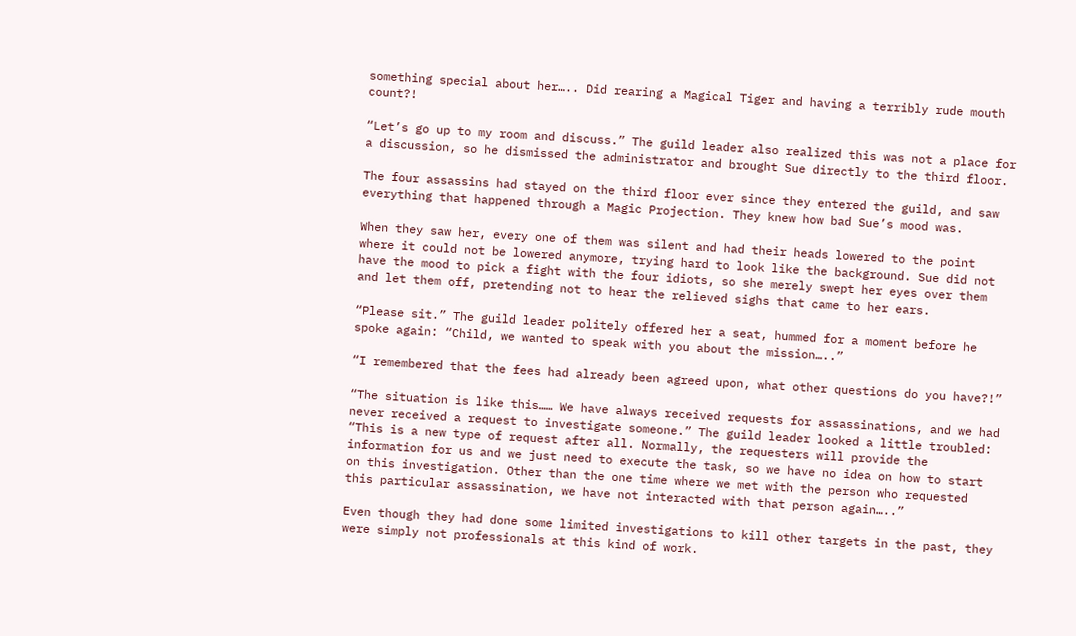something special about her….. Did rearing a Magical Tiger and having a terribly rude mouth count?!

“Let’s go up to my room and discuss.” The guild leader also realized this was not a place for a discussion, so he dismissed the administrator and brought Sue directly to the third floor.

The four assassins had stayed on the third floor ever since they entered the guild, and saw everything that happened through a Magic Projection. They knew how bad Sue’s mood was.

When they saw her, every one of them was silent and had their heads lowered to the point where it could not be lowered anymore, trying hard to look like the background. Sue did not have the mood to pick a fight with the four idiots, so she merely swept her eyes over them and let them off, pretending not to hear the relieved sighs that came to her ears.

“Please sit.” The guild leader politely offered her a seat, hummed for a moment before he spoke again: “Child, we wanted to speak with you about the mission…..”

“I remembered that the fees had already been agreed upon, what other questions do you have?!”

“The situation is like this…… We have always received requests for assassinations, and we had never received a request to investigate someone.” The guild leader looked a little troubled: “This is a new type of request after all. Normally, the requesters will provide the information for us and we just need to execute the task, so we have no idea on how to start on this investigation. Other than the one time where we met with the person who requested this particular assassination, we have not interacted with that person again…..”

Even though they had done some limited investigations to kill other targets in the past, they were simply not professionals at this kind of work.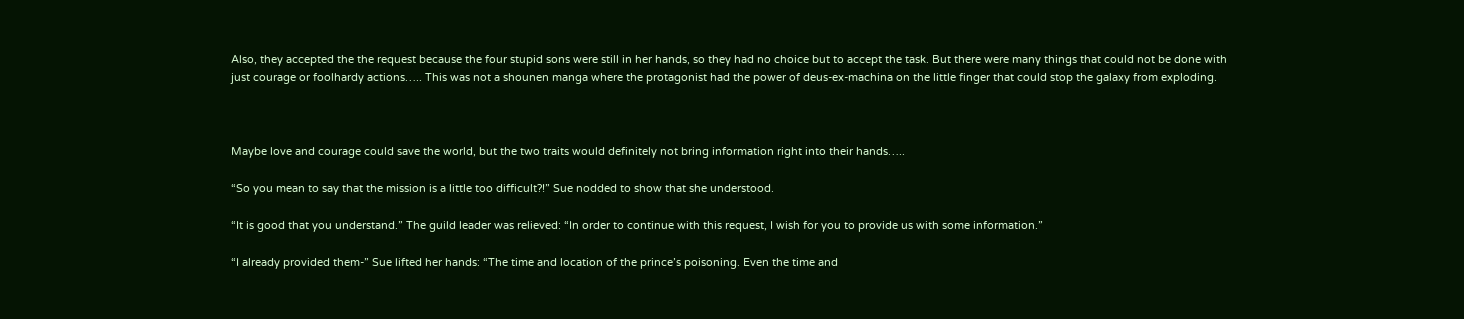Also, they accepted the the request because the four stupid sons were still in her hands, so they had no choice but to accept the task. But there were many things that could not be done with just courage or foolhardy actions….. This was not a shounen manga where the protagonist had the power of deus-ex-machina on the little finger that could stop the galaxy from exploding.



Maybe love and courage could save the world, but the two traits would definitely not bring information right into their hands…..

“So you mean to say that the mission is a little too difficult?!” Sue nodded to show that she understood.

“It is good that you understand.” The guild leader was relieved: “In order to continue with this request, I wish for you to provide us with some information.”

“I already provided them-” Sue lifted her hands: “The time and location of the prince’s poisoning. Even the time and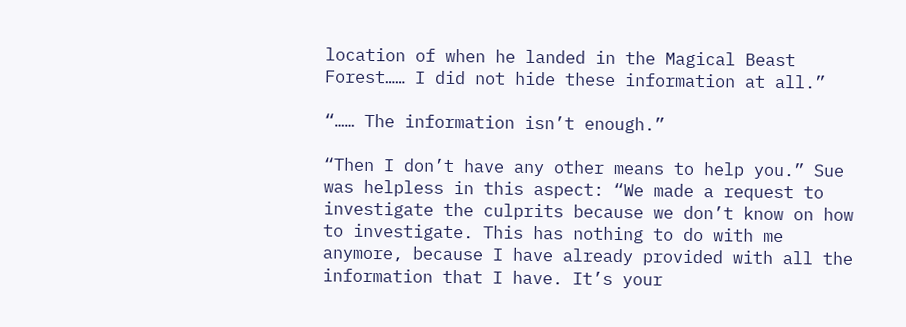location of when he landed in the Magical Beast Forest…… I did not hide these information at all.”

“…… The information isn’t enough.”

“Then I don’t have any other means to help you.” Sue was helpless in this aspect: “We made a request to investigate the culprits because we don’t know on how to investigate. This has nothing to do with me anymore, because I have already provided with all the information that I have. It’s your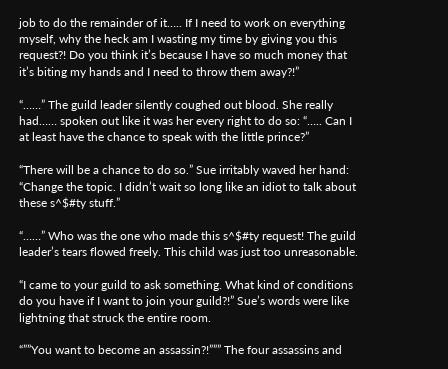job to do the remainder of it….. If I need to work on everything myself, why the heck am I wasting my time by giving you this request?! Do you think it’s because I have so much money that it’s biting my hands and I need to throw them away?!”

“……” The guild leader silently coughed out blood. She really had…… spoken out like it was her every right to do so: “….. Can I at least have the chance to speak with the little prince?”

“There will be a chance to do so.” Sue irritably waved her hand: “Change the topic. I didn’t wait so long like an idiot to talk about these s^$#ty stuff.”

“……” Who was the one who made this s^$#ty request! The guild leader’s tears flowed freely. This child was just too unreasonable.

“I came to your guild to ask something. What kind of conditions do you have if I want to join your guild?!” Sue’s words were like lightning that struck the entire room.

“””You want to become an assassin?!””” The four assassins and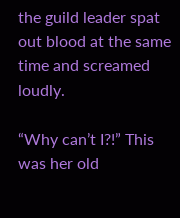the guild leader spat out blood at the same time and screamed loudly.

“Why can’t I?!” This was her old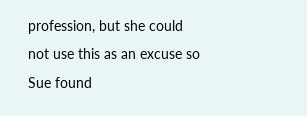profession, but she could not use this as an excuse so Sue found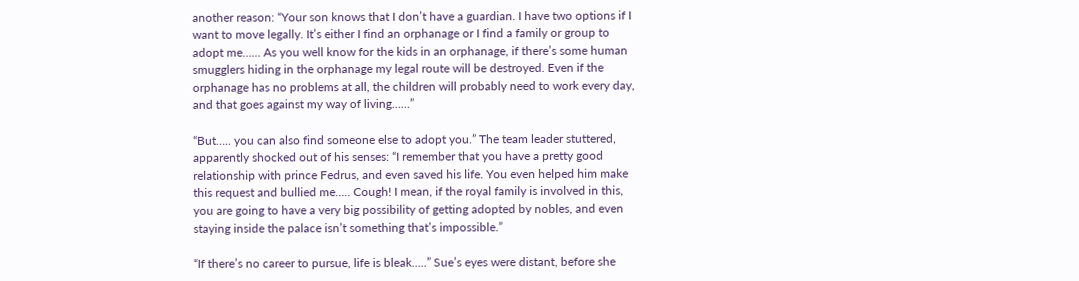another reason: “Your son knows that I don’t have a guardian. I have two options if I want to move legally. It’s either I find an orphanage or I find a family or group to adopt me…… As you well know for the kids in an orphanage, if there’s some human smugglers hiding in the orphanage my legal route will be destroyed. Even if the orphanage has no problems at all, the children will probably need to work every day, and that goes against my way of living……”

“But….. you can also find someone else to adopt you.” The team leader stuttered, apparently shocked out of his senses: “I remember that you have a pretty good relationship with prince Fedrus, and even saved his life. You even helped him make this request and bullied me….. Cough! I mean, if the royal family is involved in this, you are going to have a very big possibility of getting adopted by nobles, and even staying inside the palace isn’t something that’s impossible.”

“If there’s no career to pursue, life is bleak…..” Sue’s eyes were distant, before she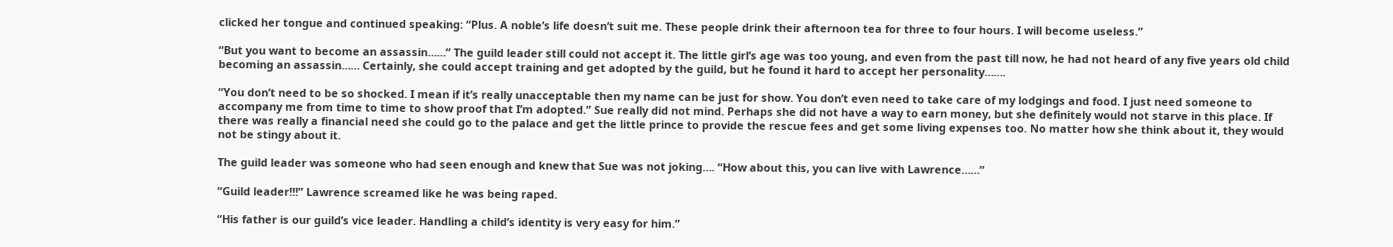clicked her tongue and continued speaking: “Plus. A noble’s life doesn’t suit me. These people drink their afternoon tea for three to four hours. I will become useless.”

“But you want to become an assassin……” The guild leader still could not accept it. The little girl’s age was too young, and even from the past till now, he had not heard of any five years old child becoming an assassin…… Certainly, she could accept training and get adopted by the guild, but he found it hard to accept her personality…….

“You don’t need to be so shocked. I mean if it’s really unacceptable then my name can be just for show. You don’t even need to take care of my lodgings and food. I just need someone to accompany me from time to time to show proof that I’m adopted.” Sue really did not mind. Perhaps she did not have a way to earn money, but she definitely would not starve in this place. If there was really a financial need she could go to the palace and get the little prince to provide the rescue fees and get some living expenses too. No matter how she think about it, they would not be stingy about it.

The guild leader was someone who had seen enough and knew that Sue was not joking…. “How about this, you can live with Lawrence……”

“Guild leader!!!” Lawrence screamed like he was being raped.

“His father is our guild’s vice leader. Handling a child’s identity is very easy for him.”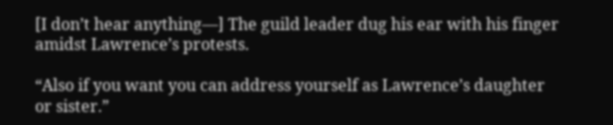[I don’t hear anything—] The guild leader dug his ear with his finger amidst Lawrence’s protests.

“Also if you want you can address yourself as Lawrence’s daughter or sister.”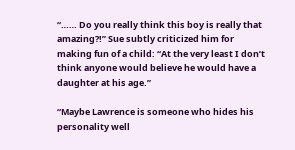“…… Do you really think this boy is really that amazing?!” Sue subtly criticized him for making fun of a child: “At the very least I don’t think anyone would believe he would have a daughter at his age.”

“Maybe Lawrence is someone who hides his personality well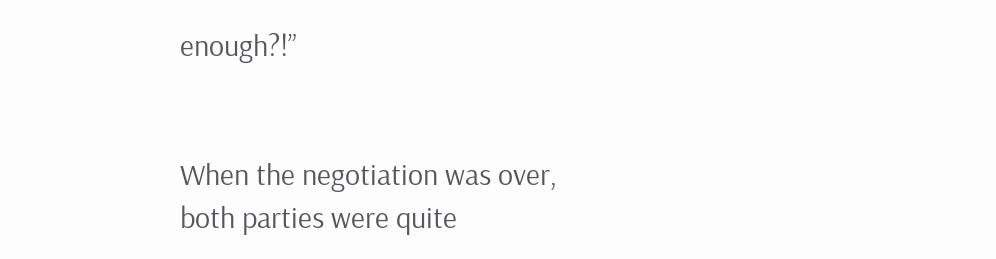enough?!”


When the negotiation was over, both parties were quite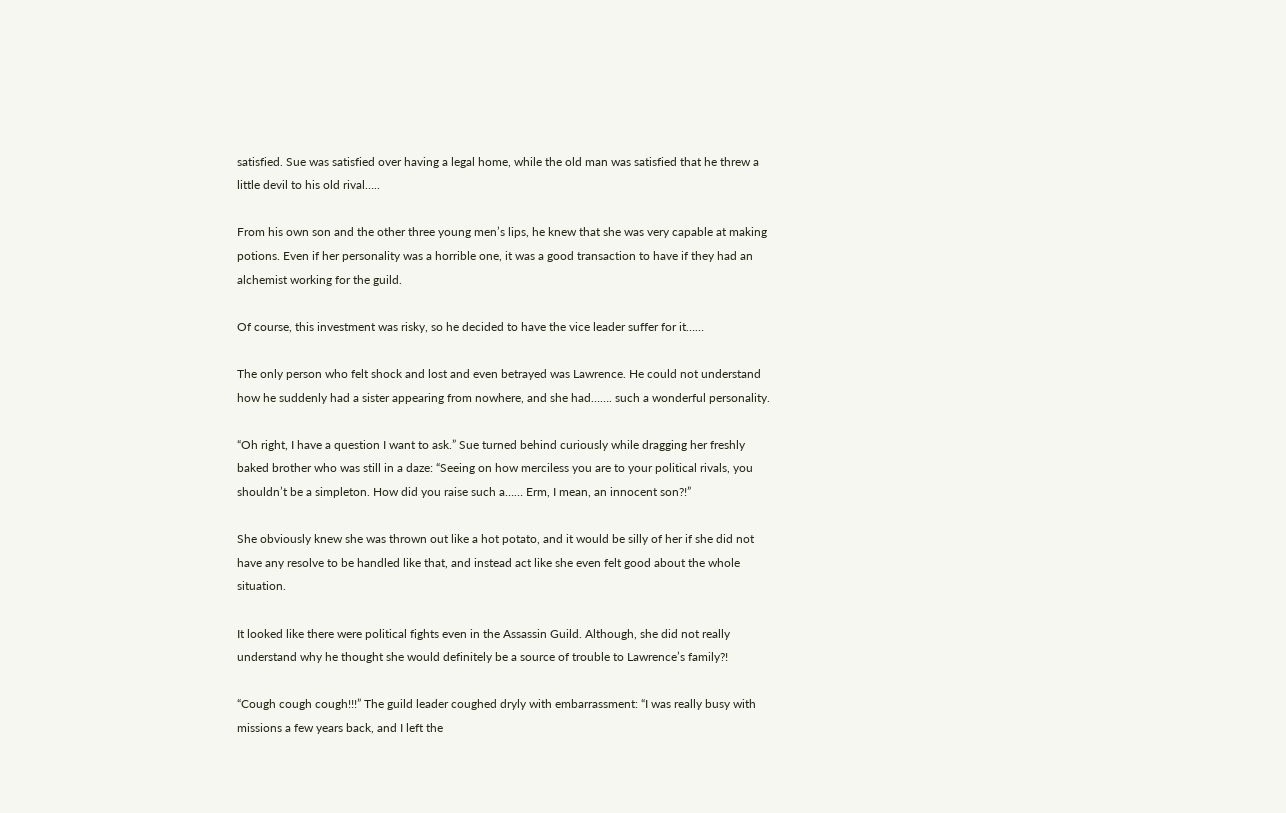satisfied. Sue was satisfied over having a legal home, while the old man was satisfied that he threw a little devil to his old rival…..

From his own son and the other three young men’s lips, he knew that she was very capable at making potions. Even if her personality was a horrible one, it was a good transaction to have if they had an alchemist working for the guild.

Of course, this investment was risky, so he decided to have the vice leader suffer for it……

The only person who felt shock and lost and even betrayed was Lawrence. He could not understand how he suddenly had a sister appearing from nowhere, and she had……. such a wonderful personality.

“Oh right, I have a question I want to ask.” Sue turned behind curiously while dragging her freshly baked brother who was still in a daze: “Seeing on how merciless you are to your political rivals, you shouldn’t be a simpleton. How did you raise such a…… Erm, I mean, an innocent son?!”

She obviously knew she was thrown out like a hot potato, and it would be silly of her if she did not have any resolve to be handled like that, and instead act like she even felt good about the whole situation.

It looked like there were political fights even in the Assassin Guild. Although, she did not really understand why he thought she would definitely be a source of trouble to Lawrence’s family?!

“Cough cough cough!!!” The guild leader coughed dryly with embarrassment: “I was really busy with missions a few years back, and I left the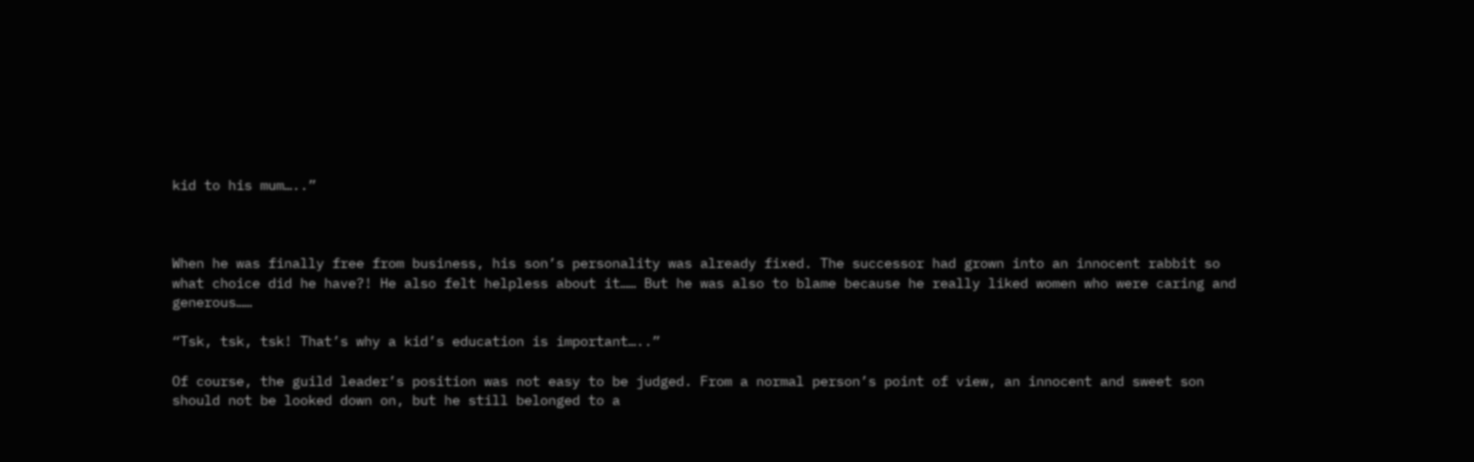kid to his mum…..”



When he was finally free from business, his son’s personality was already fixed. The successor had grown into an innocent rabbit so what choice did he have?! He also felt helpless about it…… But he was also to blame because he really liked women who were caring and generous……

“Tsk, tsk, tsk! That’s why a kid’s education is important…..”

Of course, the guild leader’s position was not easy to be judged. From a normal person’s point of view, an innocent and sweet son should not be looked down on, but he still belonged to a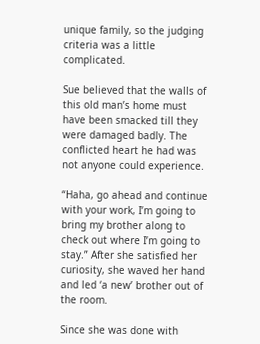unique family, so the judging criteria was a little complicated.

Sue believed that the walls of this old man’s home must have been smacked till they were damaged badly. The conflicted heart he had was not anyone could experience.

“Haha, go ahead and continue with your work, I’m going to bring my brother along to check out where I’m going to stay.” After she satisfied her curiosity, she waved her hand and led ‘a new’ brother out of the room.

Since she was done with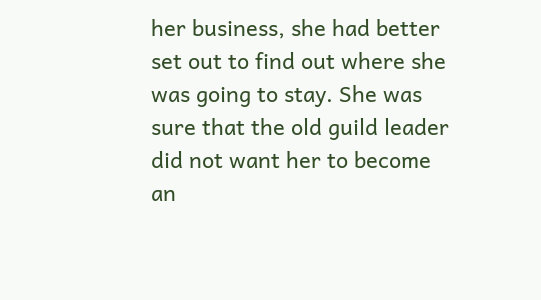her business, she had better set out to find out where she was going to stay. She was sure that the old guild leader did not want her to become an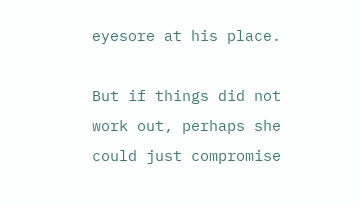eyesore at his place.

But if things did not work out, perhaps she could just compromise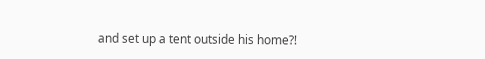and set up a tent outside his home?!